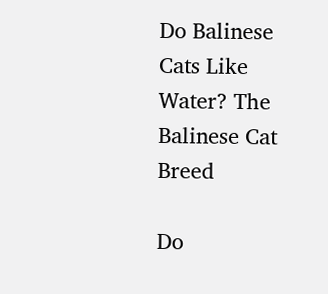Do Balinese Cats Like Water? The Balinese Cat Breed

Do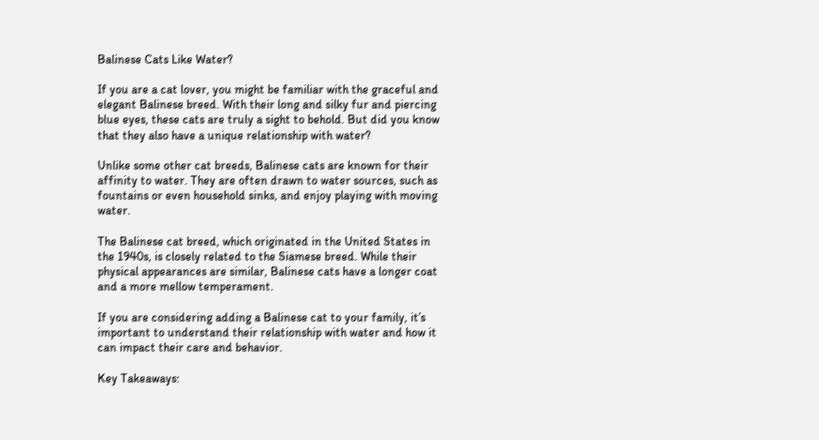Balinese Cats Like Water?

If you are a cat lover, you might be familiar with the graceful and elegant Balinese breed. With their long and silky fur and piercing blue eyes, these cats are truly a sight to behold. But did you know that they also have a unique relationship with water?

Unlike some other cat breeds, Balinese cats are known for their affinity to water. They are often drawn to water sources, such as fountains or even household sinks, and enjoy playing with moving water.

The Balinese cat breed, which originated in the United States in the 1940s, is closely related to the Siamese breed. While their physical appearances are similar, Balinese cats have a longer coat and a more mellow temperament.

If you are considering adding a Balinese cat to your family, it’s important to understand their relationship with water and how it can impact their care and behavior.

Key Takeaways: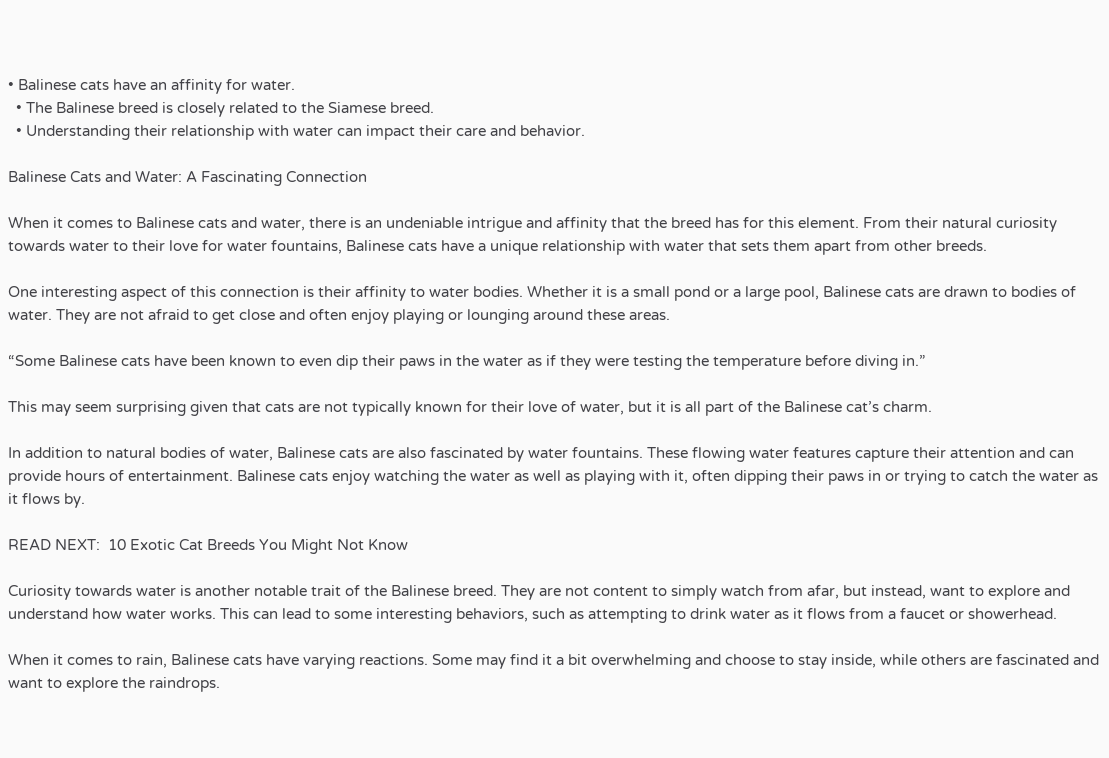• Balinese cats have an affinity for water.
  • The Balinese breed is closely related to the Siamese breed.
  • Understanding their relationship with water can impact their care and behavior.

Balinese Cats and Water: A Fascinating Connection

When it comes to Balinese cats and water, there is an undeniable intrigue and affinity that the breed has for this element. From their natural curiosity towards water to their love for water fountains, Balinese cats have a unique relationship with water that sets them apart from other breeds.

One interesting aspect of this connection is their affinity to water bodies. Whether it is a small pond or a large pool, Balinese cats are drawn to bodies of water. They are not afraid to get close and often enjoy playing or lounging around these areas.

“Some Balinese cats have been known to even dip their paws in the water as if they were testing the temperature before diving in.”

This may seem surprising given that cats are not typically known for their love of water, but it is all part of the Balinese cat’s charm.

In addition to natural bodies of water, Balinese cats are also fascinated by water fountains. These flowing water features capture their attention and can provide hours of entertainment. Balinese cats enjoy watching the water as well as playing with it, often dipping their paws in or trying to catch the water as it flows by.

READ NEXT:  10 Exotic Cat Breeds You Might Not Know

Curiosity towards water is another notable trait of the Balinese breed. They are not content to simply watch from afar, but instead, want to explore and understand how water works. This can lead to some interesting behaviors, such as attempting to drink water as it flows from a faucet or showerhead.

When it comes to rain, Balinese cats have varying reactions. Some may find it a bit overwhelming and choose to stay inside, while others are fascinated and want to explore the raindrops.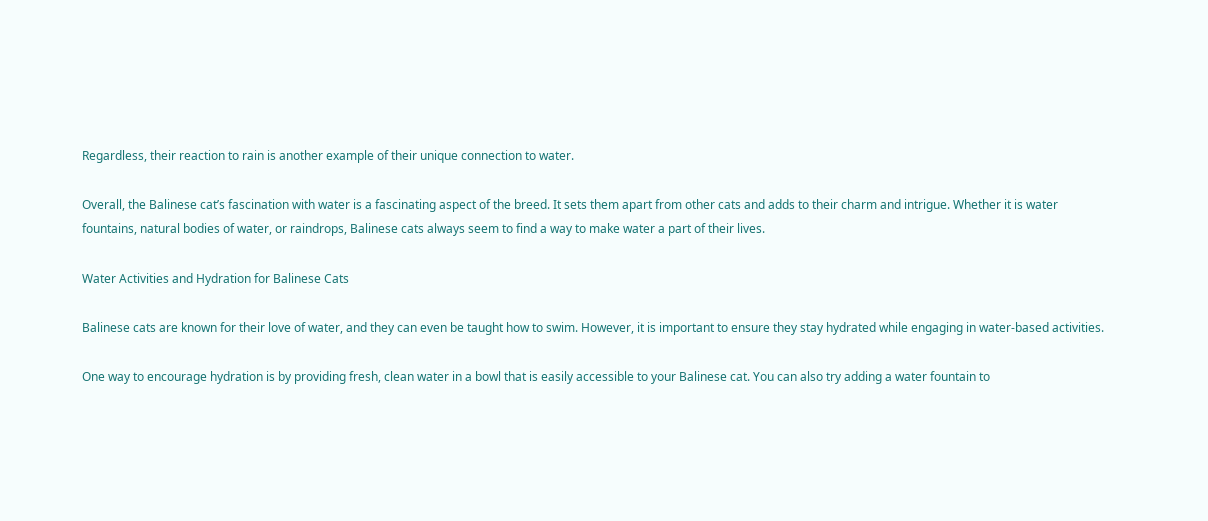Regardless, their reaction to rain is another example of their unique connection to water.

Overall, the Balinese cat’s fascination with water is a fascinating aspect of the breed. It sets them apart from other cats and adds to their charm and intrigue. Whether it is water fountains, natural bodies of water, or raindrops, Balinese cats always seem to find a way to make water a part of their lives.

Water Activities and Hydration for Balinese Cats

Balinese cats are known for their love of water, and they can even be taught how to swim. However, it is important to ensure they stay hydrated while engaging in water-based activities.

One way to encourage hydration is by providing fresh, clean water in a bowl that is easily accessible to your Balinese cat. You can also try adding a water fountain to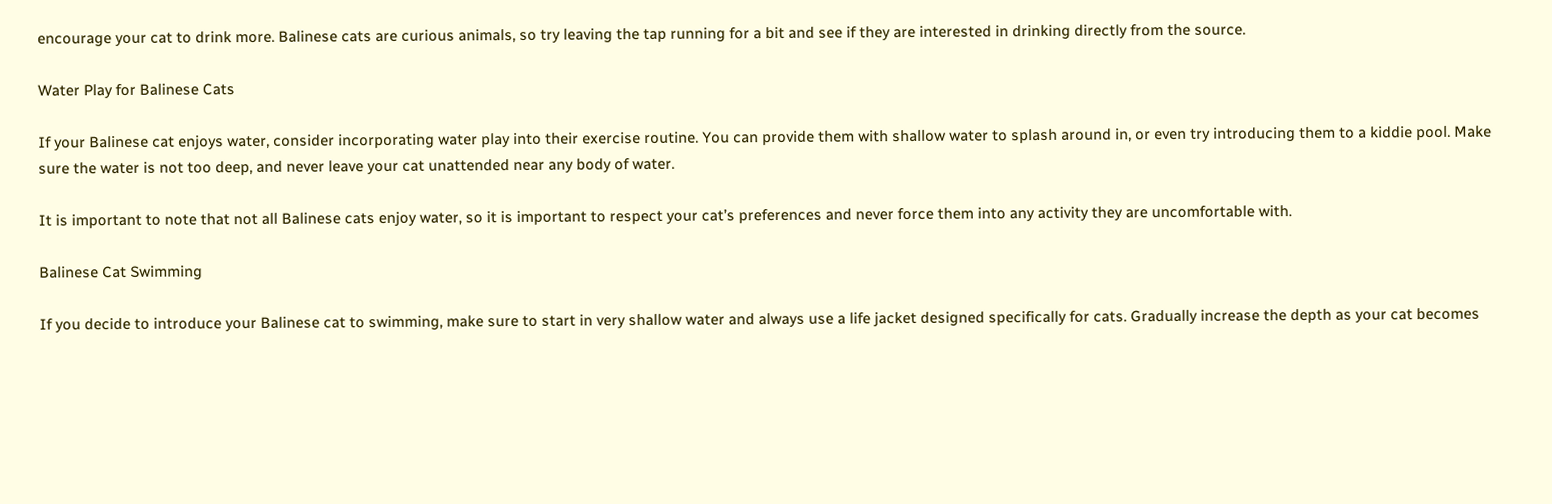encourage your cat to drink more. Balinese cats are curious animals, so try leaving the tap running for a bit and see if they are interested in drinking directly from the source.

Water Play for Balinese Cats

If your Balinese cat enjoys water, consider incorporating water play into their exercise routine. You can provide them with shallow water to splash around in, or even try introducing them to a kiddie pool. Make sure the water is not too deep, and never leave your cat unattended near any body of water.

It is important to note that not all Balinese cats enjoy water, so it is important to respect your cat’s preferences and never force them into any activity they are uncomfortable with.

Balinese Cat Swimming

If you decide to introduce your Balinese cat to swimming, make sure to start in very shallow water and always use a life jacket designed specifically for cats. Gradually increase the depth as your cat becomes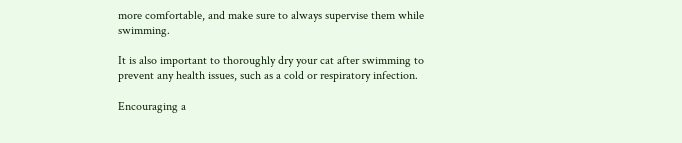more comfortable, and make sure to always supervise them while swimming.

It is also important to thoroughly dry your cat after swimming to prevent any health issues, such as a cold or respiratory infection.

Encouraging a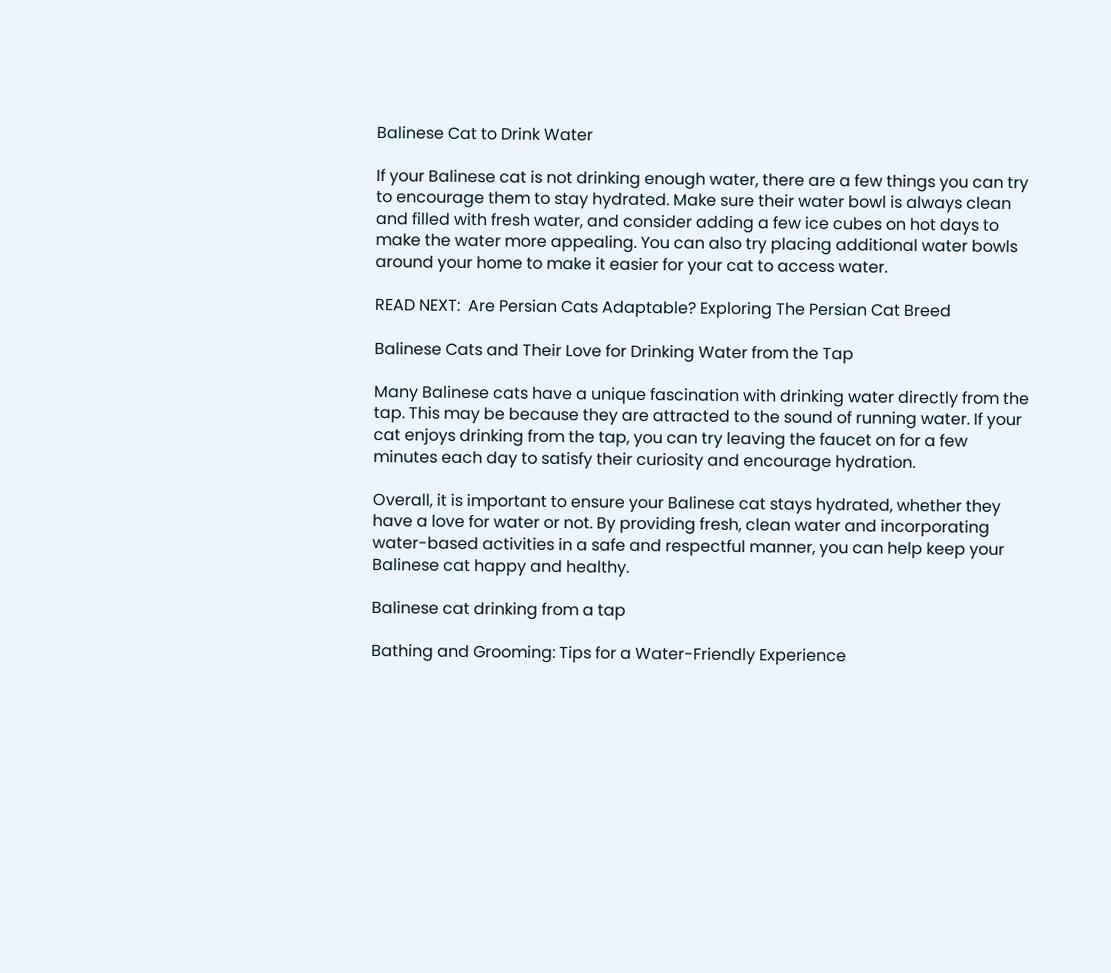Balinese Cat to Drink Water

If your Balinese cat is not drinking enough water, there are a few things you can try to encourage them to stay hydrated. Make sure their water bowl is always clean and filled with fresh water, and consider adding a few ice cubes on hot days to make the water more appealing. You can also try placing additional water bowls around your home to make it easier for your cat to access water.

READ NEXT:  Are Persian Cats Adaptable? Exploring The Persian Cat Breed

Balinese Cats and Their Love for Drinking Water from the Tap

Many Balinese cats have a unique fascination with drinking water directly from the tap. This may be because they are attracted to the sound of running water. If your cat enjoys drinking from the tap, you can try leaving the faucet on for a few minutes each day to satisfy their curiosity and encourage hydration.

Overall, it is important to ensure your Balinese cat stays hydrated, whether they have a love for water or not. By providing fresh, clean water and incorporating water-based activities in a safe and respectful manner, you can help keep your Balinese cat happy and healthy.

Balinese cat drinking from a tap

Bathing and Grooming: Tips for a Water-Friendly Experience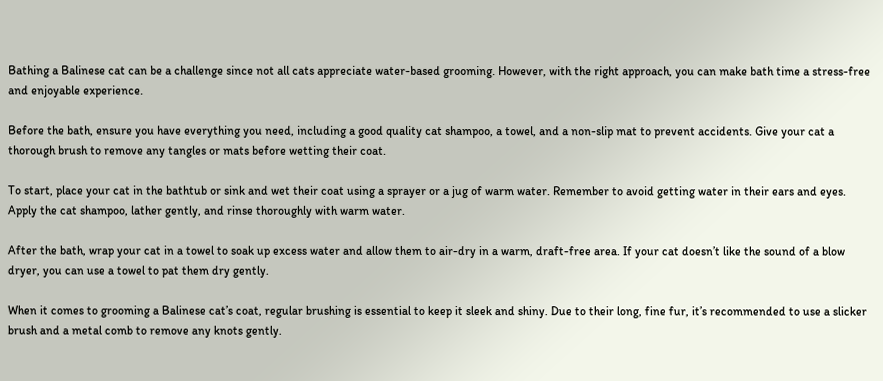Bathing a Balinese cat can be a challenge since not all cats appreciate water-based grooming. However, with the right approach, you can make bath time a stress-free and enjoyable experience.

Before the bath, ensure you have everything you need, including a good quality cat shampoo, a towel, and a non-slip mat to prevent accidents. Give your cat a thorough brush to remove any tangles or mats before wetting their coat.

To start, place your cat in the bathtub or sink and wet their coat using a sprayer or a jug of warm water. Remember to avoid getting water in their ears and eyes. Apply the cat shampoo, lather gently, and rinse thoroughly with warm water.

After the bath, wrap your cat in a towel to soak up excess water and allow them to air-dry in a warm, draft-free area. If your cat doesn’t like the sound of a blow dryer, you can use a towel to pat them dry gently.

When it comes to grooming a Balinese cat’s coat, regular brushing is essential to keep it sleek and shiny. Due to their long, fine fur, it’s recommended to use a slicker brush and a metal comb to remove any knots gently.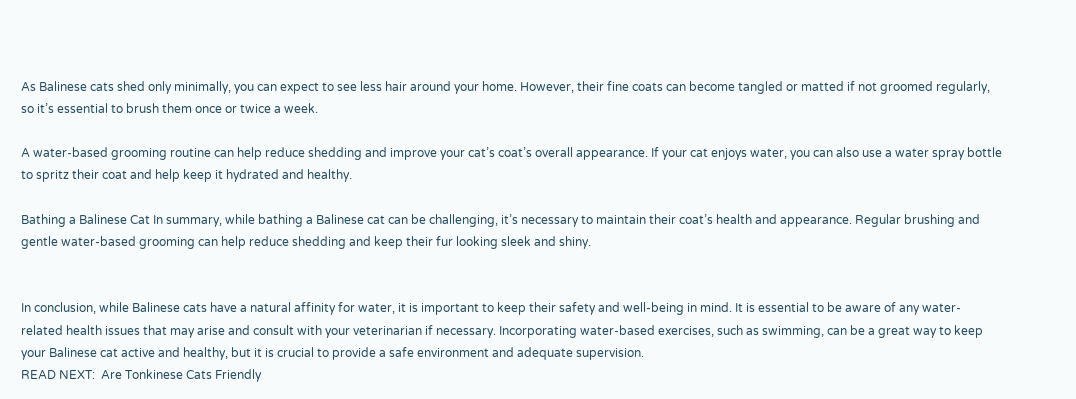As Balinese cats shed only minimally, you can expect to see less hair around your home. However, their fine coats can become tangled or matted if not groomed regularly, so it’s essential to brush them once or twice a week.

A water-based grooming routine can help reduce shedding and improve your cat’s coat’s overall appearance. If your cat enjoys water, you can also use a water spray bottle to spritz their coat and help keep it hydrated and healthy.

Bathing a Balinese Cat In summary, while bathing a Balinese cat can be challenging, it’s necessary to maintain their coat’s health and appearance. Regular brushing and gentle water-based grooming can help reduce shedding and keep their fur looking sleek and shiny.


In conclusion, while Balinese cats have a natural affinity for water, it is important to keep their safety and well-being in mind. It is essential to be aware of any water-related health issues that may arise and consult with your veterinarian if necessary. Incorporating water-based exercises, such as swimming, can be a great way to keep your Balinese cat active and healthy, but it is crucial to provide a safe environment and adequate supervision.
READ NEXT:  Are Tonkinese Cats Friendly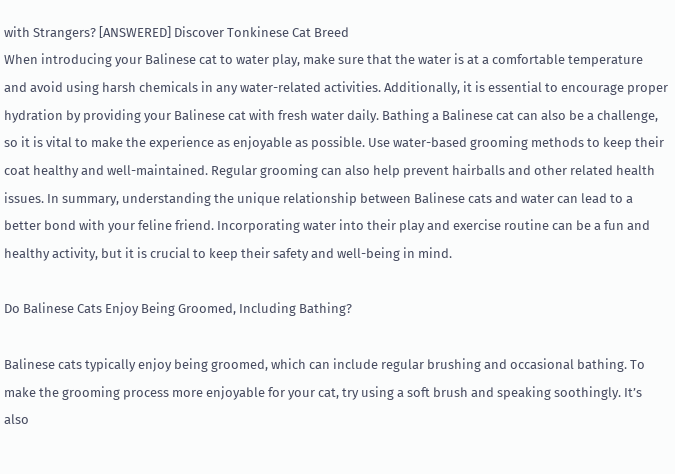with Strangers? [ANSWERED] Discover Tonkinese Cat Breed
When introducing your Balinese cat to water play, make sure that the water is at a comfortable temperature and avoid using harsh chemicals in any water-related activities. Additionally, it is essential to encourage proper hydration by providing your Balinese cat with fresh water daily. Bathing a Balinese cat can also be a challenge, so it is vital to make the experience as enjoyable as possible. Use water-based grooming methods to keep their coat healthy and well-maintained. Regular grooming can also help prevent hairballs and other related health issues. In summary, understanding the unique relationship between Balinese cats and water can lead to a better bond with your feline friend. Incorporating water into their play and exercise routine can be a fun and healthy activity, but it is crucial to keep their safety and well-being in mind.

Do Balinese Cats Enjoy Being Groomed, Including Bathing?

Balinese cats typically enjoy being groomed, which can include regular brushing and occasional bathing. To make the grooming process more enjoyable for your cat, try using a soft brush and speaking soothingly. It’s also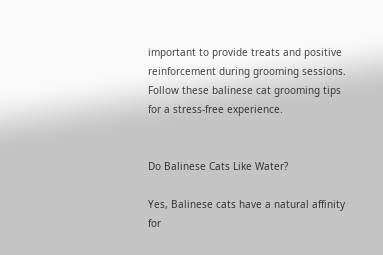important to provide treats and positive reinforcement during grooming sessions. Follow these balinese cat grooming tips for a stress-free experience.


Do Balinese Cats Like Water?

Yes, Balinese cats have a natural affinity for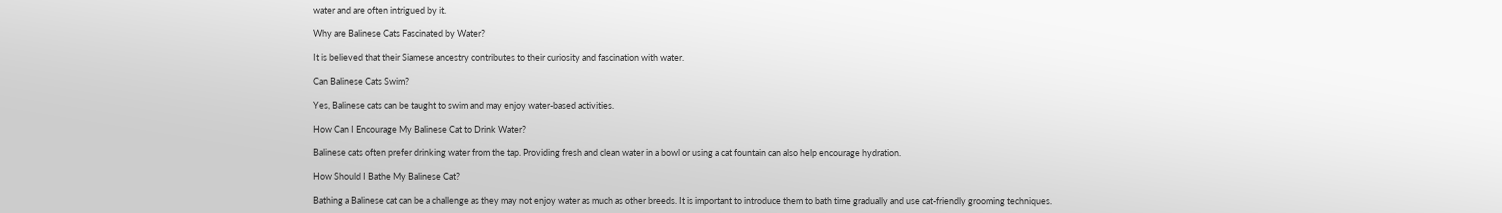water and are often intrigued by it.

Why are Balinese Cats Fascinated by Water?

It is believed that their Siamese ancestry contributes to their curiosity and fascination with water.

Can Balinese Cats Swim?

Yes, Balinese cats can be taught to swim and may enjoy water-based activities.

How Can I Encourage My Balinese Cat to Drink Water?

Balinese cats often prefer drinking water from the tap. Providing fresh and clean water in a bowl or using a cat fountain can also help encourage hydration.

How Should I Bathe My Balinese Cat?

Bathing a Balinese cat can be a challenge as they may not enjoy water as much as other breeds. It is important to introduce them to bath time gradually and use cat-friendly grooming techniques.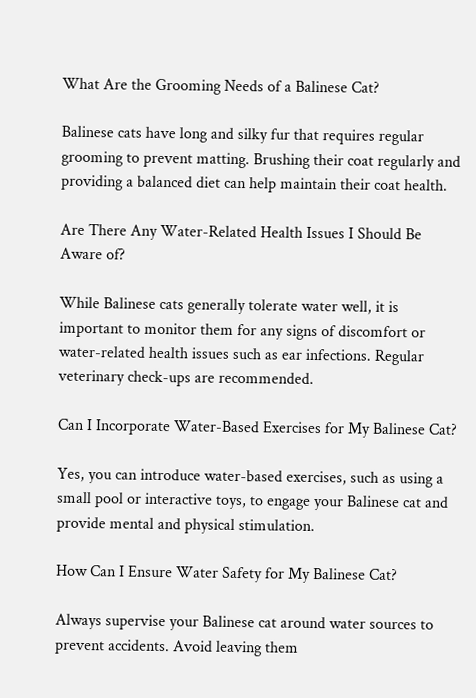What Are the Grooming Needs of a Balinese Cat?

Balinese cats have long and silky fur that requires regular grooming to prevent matting. Brushing their coat regularly and providing a balanced diet can help maintain their coat health.

Are There Any Water-Related Health Issues I Should Be Aware of?

While Balinese cats generally tolerate water well, it is important to monitor them for any signs of discomfort or water-related health issues such as ear infections. Regular veterinary check-ups are recommended.

Can I Incorporate Water-Based Exercises for My Balinese Cat?

Yes, you can introduce water-based exercises, such as using a small pool or interactive toys, to engage your Balinese cat and provide mental and physical stimulation.

How Can I Ensure Water Safety for My Balinese Cat?

Always supervise your Balinese cat around water sources to prevent accidents. Avoid leaving them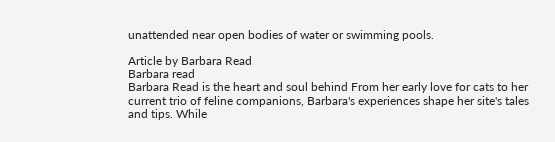unattended near open bodies of water or swimming pools.

Article by Barbara Read
Barbara read
Barbara Read is the heart and soul behind From her early love for cats to her current trio of feline companions, Barbara's experiences shape her site's tales and tips. While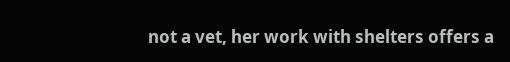not a vet, her work with shelters offers a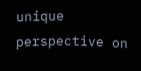unique perspective on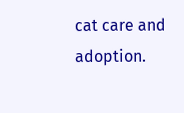cat care and adoption.